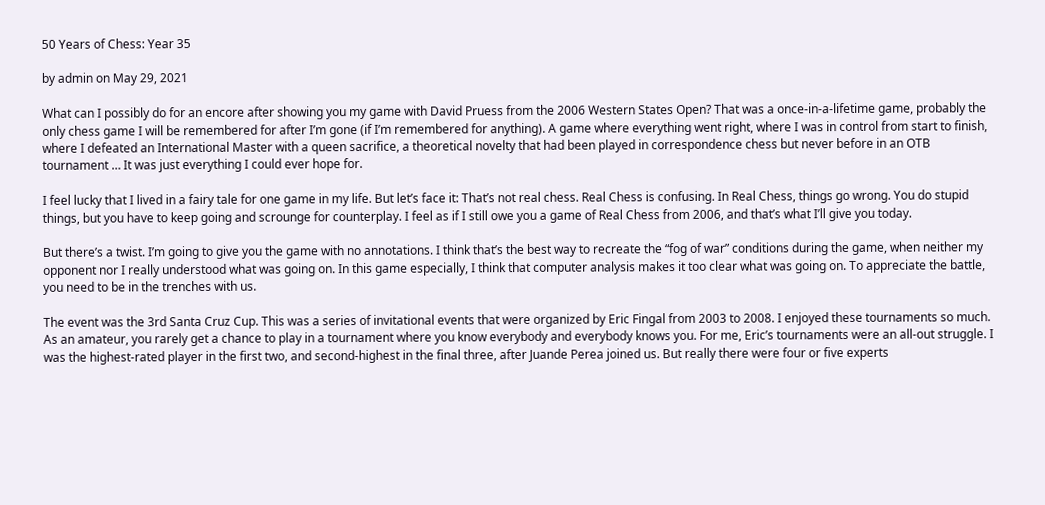50 Years of Chess: Year 35

by admin on May 29, 2021

What can I possibly do for an encore after showing you my game with David Pruess from the 2006 Western States Open? That was a once-in-a-lifetime game, probably the only chess game I will be remembered for after I’m gone (if I’m remembered for anything). A game where everything went right, where I was in control from start to finish, where I defeated an International Master with a queen sacrifice, a theoretical novelty that had been played in correspondence chess but never before in an OTB tournament … It was just everything I could ever hope for.

I feel lucky that I lived in a fairy tale for one game in my life. But let’s face it: That’s not real chess. Real Chess is confusing. In Real Chess, things go wrong. You do stupid things, but you have to keep going and scrounge for counterplay. I feel as if I still owe you a game of Real Chess from 2006, and that’s what I’ll give you today.

But there’s a twist. I’m going to give you the game with no annotations. I think that’s the best way to recreate the “fog of war” conditions during the game, when neither my opponent nor I really understood what was going on. In this game especially, I think that computer analysis makes it too clear what was going on. To appreciate the battle, you need to be in the trenches with us.

The event was the 3rd Santa Cruz Cup. This was a series of invitational events that were organized by Eric Fingal from 2003 to 2008. I enjoyed these tournaments so much. As an amateur, you rarely get a chance to play in a tournament where you know everybody and everybody knows you. For me, Eric’s tournaments were an all-out struggle. I was the highest-rated player in the first two, and second-highest in the final three, after Juande Perea joined us. But really there were four or five experts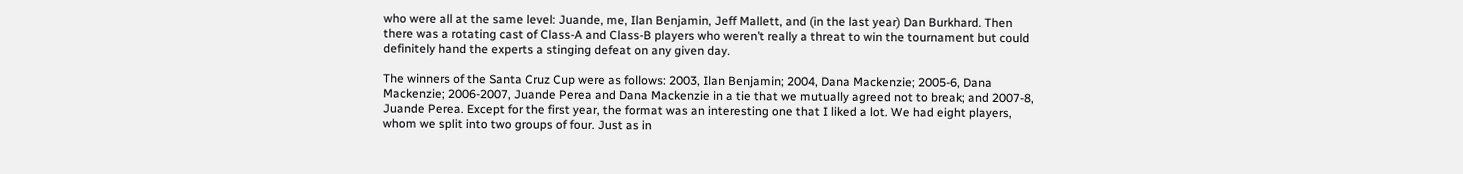who were all at the same level: Juande, me, Ilan Benjamin, Jeff Mallett, and (in the last year) Dan Burkhard. Then there was a rotating cast of Class-A and Class-B players who weren’t really a threat to win the tournament but could definitely hand the experts a stinging defeat on any given day.

The winners of the Santa Cruz Cup were as follows: 2003, Ilan Benjamin; 2004, Dana Mackenzie; 2005-6, Dana Mackenzie; 2006-2007, Juande Perea and Dana Mackenzie in a tie that we mutually agreed not to break; and 2007-8, Juande Perea. Except for the first year, the format was an interesting one that I liked a lot. We had eight players, whom we split into two groups of four. Just as in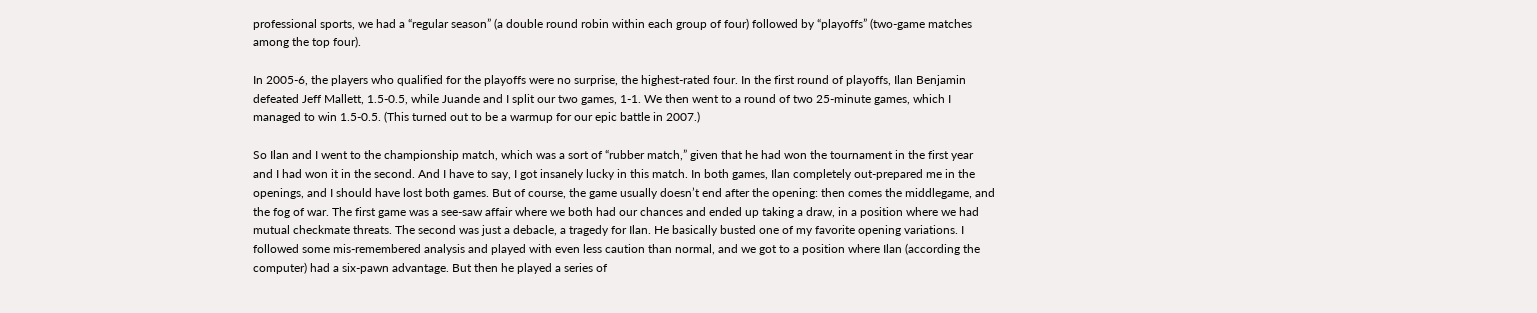professional sports, we had a “regular season” (a double round robin within each group of four) followed by “playoffs” (two-game matches among the top four).

In 2005-6, the players who qualified for the playoffs were no surprise, the highest-rated four. In the first round of playoffs, Ilan Benjamin defeated Jeff Mallett, 1.5-0.5, while Juande and I split our two games, 1-1. We then went to a round of two 25-minute games, which I managed to win 1.5-0.5. (This turned out to be a warmup for our epic battle in 2007.)

So Ilan and I went to the championship match, which was a sort of “rubber match,” given that he had won the tournament in the first year and I had won it in the second. And I have to say, I got insanely lucky in this match. In both games, Ilan completely out-prepared me in the openings, and I should have lost both games. But of course, the game usually doesn’t end after the opening: then comes the middlegame, and the fog of war. The first game was a see-saw affair where we both had our chances and ended up taking a draw, in a position where we had mutual checkmate threats. The second was just a debacle, a tragedy for Ilan. He basically busted one of my favorite opening variations. I followed some mis-remembered analysis and played with even less caution than normal, and we got to a position where Ilan (according the computer) had a six-pawn advantage. But then he played a series of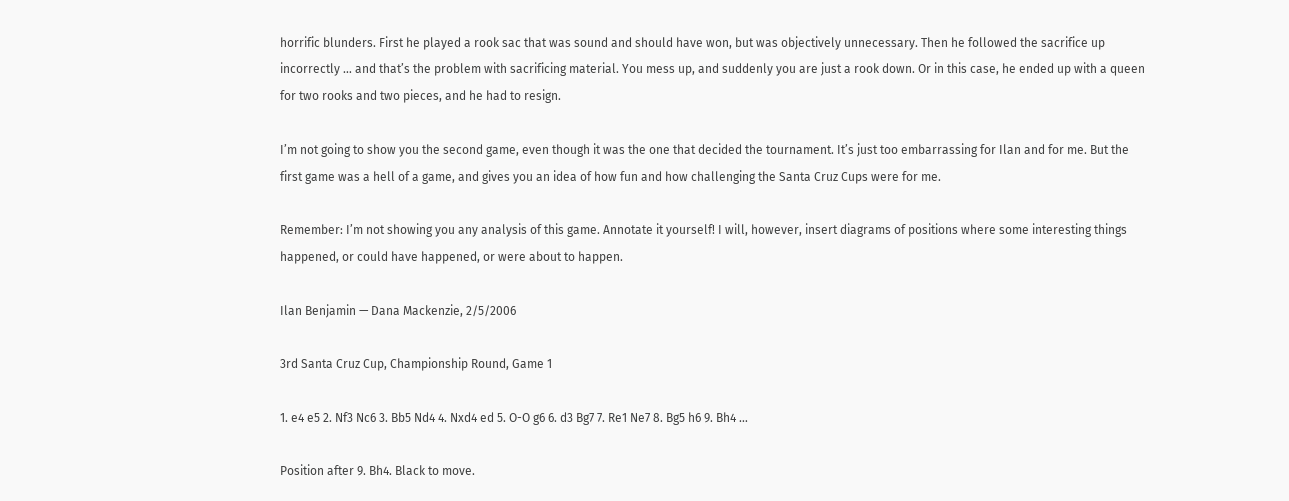horrific blunders. First he played a rook sac that was sound and should have won, but was objectively unnecessary. Then he followed the sacrifice up incorrectly … and that’s the problem with sacrificing material. You mess up, and suddenly you are just a rook down. Or in this case, he ended up with a queen for two rooks and two pieces, and he had to resign.

I’m not going to show you the second game, even though it was the one that decided the tournament. It’s just too embarrassing for Ilan and for me. But the first game was a hell of a game, and gives you an idea of how fun and how challenging the Santa Cruz Cups were for me.

Remember: I’m not showing you any analysis of this game. Annotate it yourself! I will, however, insert diagrams of positions where some interesting things happened, or could have happened, or were about to happen.

Ilan Benjamin — Dana Mackenzie, 2/5/2006

3rd Santa Cruz Cup, Championship Round, Game 1

1. e4 e5 2. Nf3 Nc6 3. Bb5 Nd4 4. Nxd4 ed 5. O-O g6 6. d3 Bg7 7. Re1 Ne7 8. Bg5 h6 9. Bh4 …

Position after 9. Bh4. Black to move.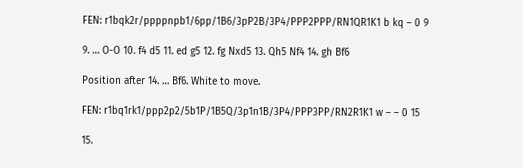FEN: r1bqk2r/ppppnpb1/6pp/1B6/3pP2B/3P4/PPP2PPP/RN1QR1K1 b kq – 0 9

9. … O-O 10. f4 d5 11. ed g5 12. fg Nxd5 13. Qh5 Nf4 14. gh Bf6

Position after 14. … Bf6. White to move.

FEN: r1bq1rk1/ppp2p2/5b1P/1B5Q/3p1n1B/3P4/PPP3PP/RN2R1K1 w – – 0 15

15.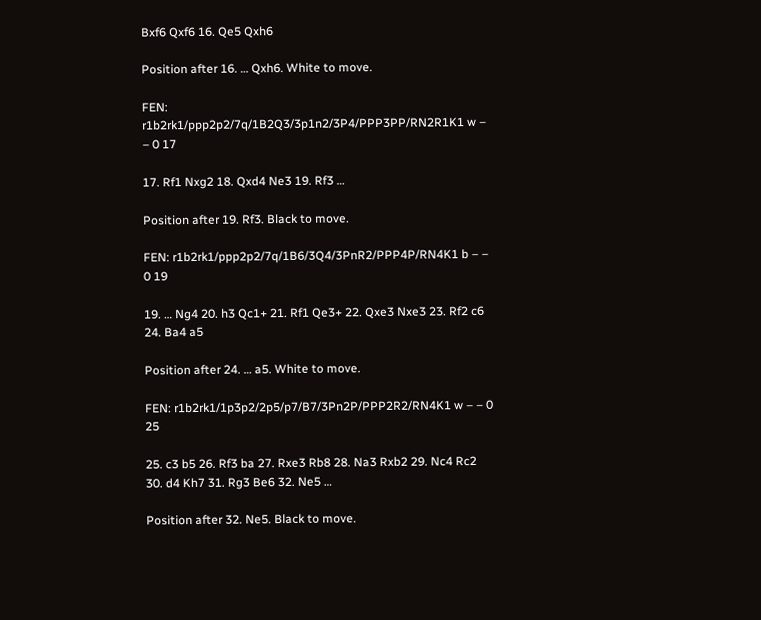Bxf6 Qxf6 16. Qe5 Qxh6

Position after 16. … Qxh6. White to move.

FEN: r1b2rk1/ppp2p2/7q/1B2Q3/3p1n2/3P4/PPP3PP/RN2R1K1 w – – 0 17

17. Rf1 Nxg2 18. Qxd4 Ne3 19. Rf3 …

Position after 19. Rf3. Black to move.

FEN: r1b2rk1/ppp2p2/7q/1B6/3Q4/3PnR2/PPP4P/RN4K1 b – – 0 19

19. … Ng4 20. h3 Qc1+ 21. Rf1 Qe3+ 22. Qxe3 Nxe3 23. Rf2 c6 24. Ba4 a5

Position after 24. … a5. White to move.

FEN: r1b2rk1/1p3p2/2p5/p7/B7/3Pn2P/PPP2R2/RN4K1 w – – 0 25

25. c3 b5 26. Rf3 ba 27. Rxe3 Rb8 28. Na3 Rxb2 29. Nc4 Rc2 30. d4 Kh7 31. Rg3 Be6 32. Ne5 …

Position after 32. Ne5. Black to move.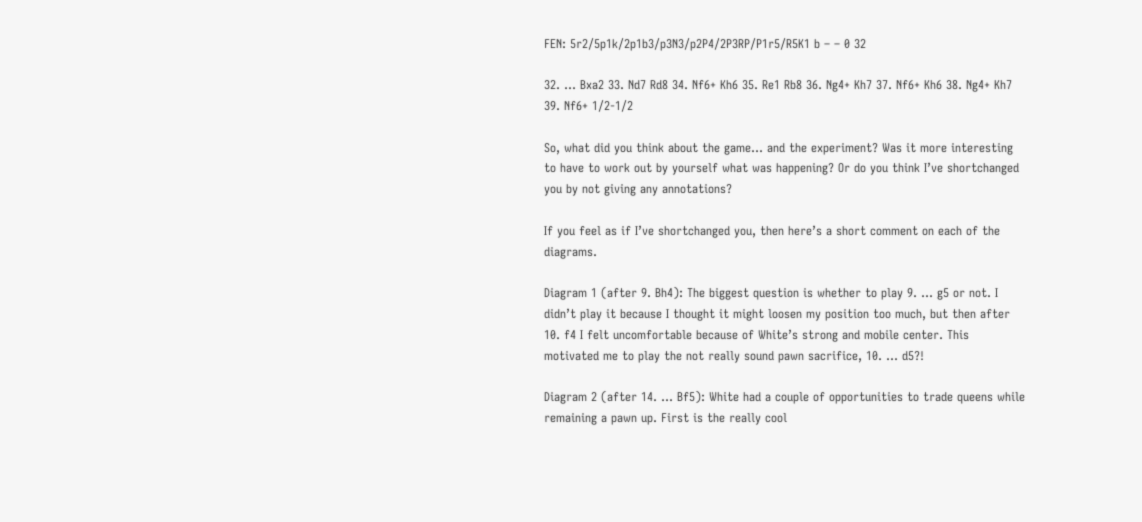FEN: 5r2/5p1k/2p1b3/p3N3/p2P4/2P3RP/P1r5/R5K1 b – – 0 32

32. … Bxa2 33. Nd7 Rd8 34. Nf6+ Kh6 35. Re1 Rb8 36. Ng4+ Kh7 37. Nf6+ Kh6 38. Ng4+ Kh7 39. Nf6+ 1/2-1/2

So, what did you think about the game… and the experiment? Was it more interesting to have to work out by yourself what was happening? Or do you think I’ve shortchanged you by not giving any annotations?

If you feel as if I’ve shortchanged you, then here’s a short comment on each of the diagrams.

Diagram 1 (after 9. Bh4): The biggest question is whether to play 9. … g5 or not. I didn’t play it because I thought it might loosen my position too much, but then after 10. f4 I felt uncomfortable because of White’s strong and mobile center. This motivated me to play the not really sound pawn sacrifice, 10. … d5?!

Diagram 2 (after 14. … Bf5): White had a couple of opportunities to trade queens while remaining a pawn up. First is the really cool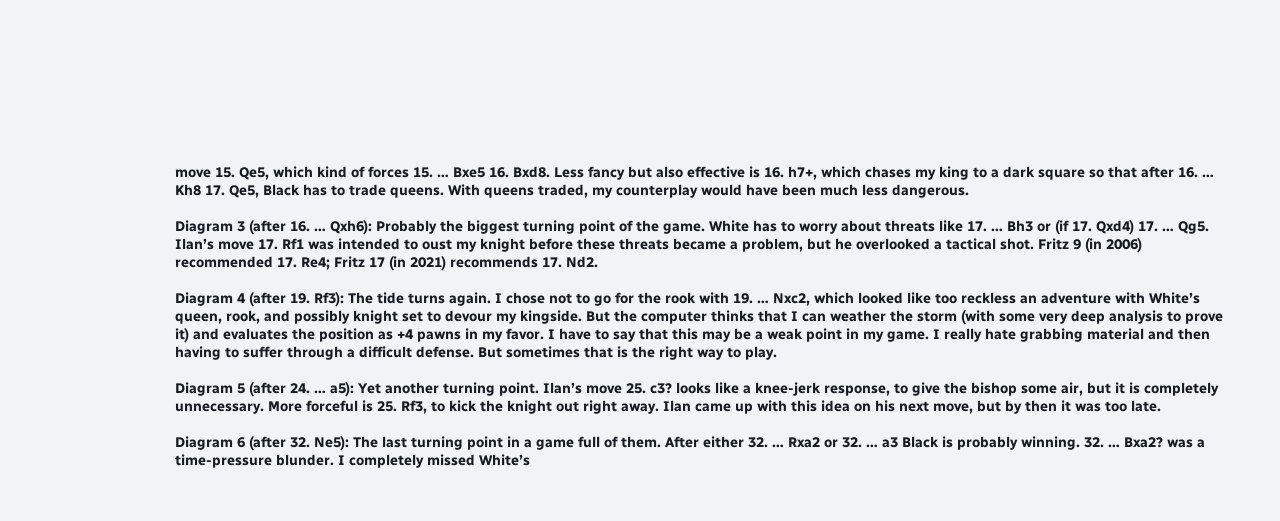move 15. Qe5, which kind of forces 15. … Bxe5 16. Bxd8. Less fancy but also effective is 16. h7+, which chases my king to a dark square so that after 16. … Kh8 17. Qe5, Black has to trade queens. With queens traded, my counterplay would have been much less dangerous.

Diagram 3 (after 16. … Qxh6): Probably the biggest turning point of the game. White has to worry about threats like 17. … Bh3 or (if 17. Qxd4) 17. … Qg5. Ilan’s move 17. Rf1 was intended to oust my knight before these threats became a problem, but he overlooked a tactical shot. Fritz 9 (in 2006) recommended 17. Re4; Fritz 17 (in 2021) recommends 17. Nd2.

Diagram 4 (after 19. Rf3): The tide turns again. I chose not to go for the rook with 19. … Nxc2, which looked like too reckless an adventure with White’s queen, rook, and possibly knight set to devour my kingside. But the computer thinks that I can weather the storm (with some very deep analysis to prove it) and evaluates the position as +4 pawns in my favor. I have to say that this may be a weak point in my game. I really hate grabbing material and then having to suffer through a difficult defense. But sometimes that is the right way to play.

Diagram 5 (after 24. … a5): Yet another turning point. Ilan’s move 25. c3? looks like a knee-jerk response, to give the bishop some air, but it is completely unnecessary. More forceful is 25. Rf3, to kick the knight out right away. Ilan came up with this idea on his next move, but by then it was too late.

Diagram 6 (after 32. Ne5): The last turning point in a game full of them. After either 32. … Rxa2 or 32. … a3 Black is probably winning. 32. … Bxa2? was a time-pressure blunder. I completely missed White’s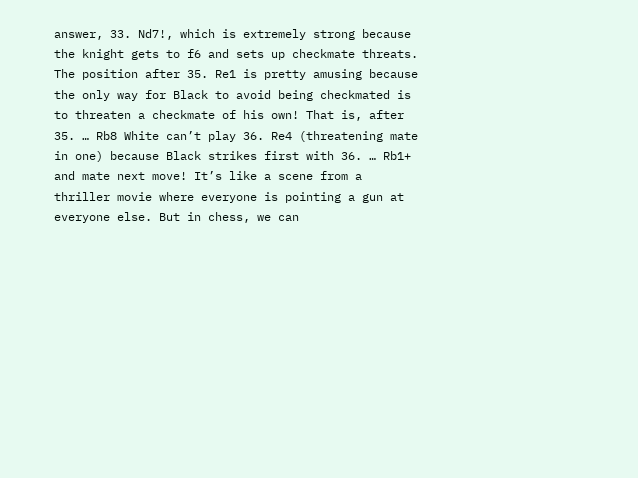answer, 33. Nd7!, which is extremely strong because the knight gets to f6 and sets up checkmate threats. The position after 35. Re1 is pretty amusing because the only way for Black to avoid being checkmated is to threaten a checkmate of his own! That is, after 35. … Rb8 White can’t play 36. Re4 (threatening mate in one) because Black strikes first with 36. … Rb1+ and mate next move! It’s like a scene from a thriller movie where everyone is pointing a gun at everyone else. But in chess, we can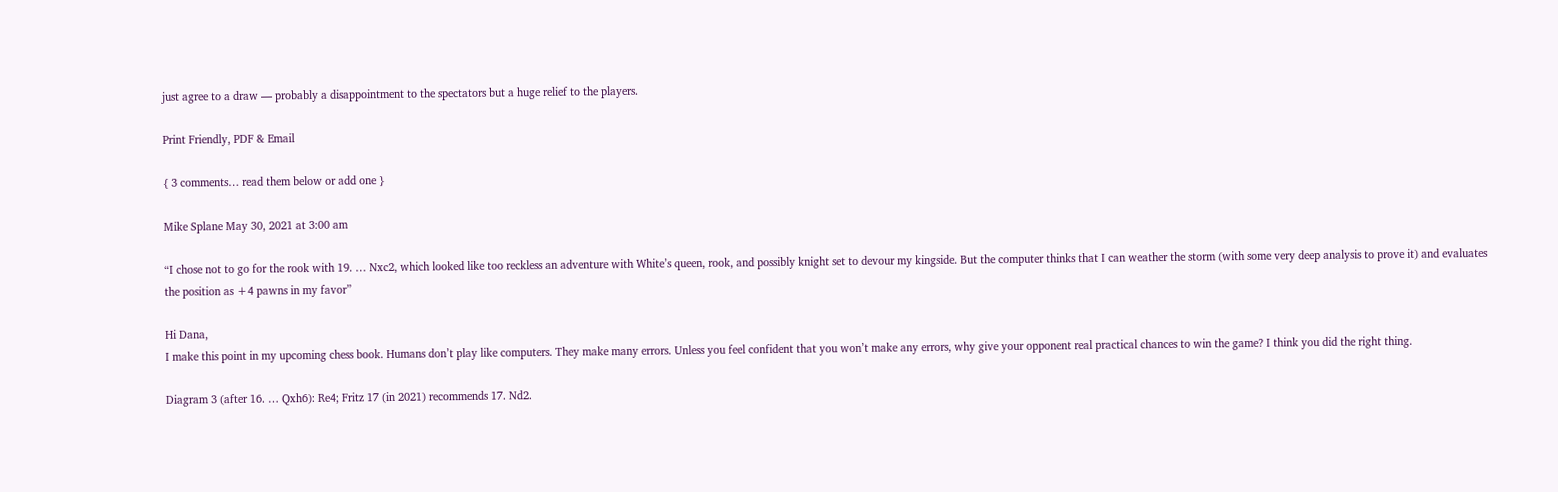just agree to a draw — probably a disappointment to the spectators but a huge relief to the players.

Print Friendly, PDF & Email

{ 3 comments… read them below or add one }

Mike Splane May 30, 2021 at 3:00 am

“I chose not to go for the rook with 19. … Nxc2, which looked like too reckless an adventure with White’s queen, rook, and possibly knight set to devour my kingside. But the computer thinks that I can weather the storm (with some very deep analysis to prove it) and evaluates the position as +4 pawns in my favor”

Hi Dana,
I make this point in my upcoming chess book. Humans don’t play like computers. They make many errors. Unless you feel confident that you won’t make any errors, why give your opponent real practical chances to win the game? I think you did the right thing.

Diagram 3 (after 16. … Qxh6): Re4; Fritz 17 (in 2021) recommends 17. Nd2.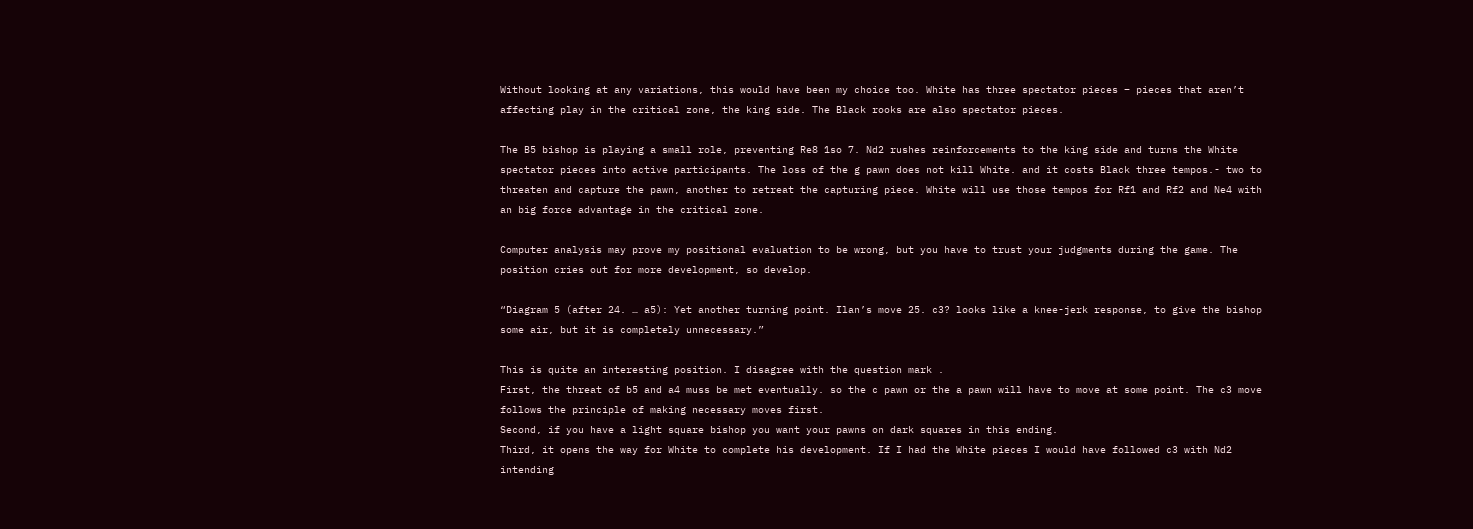Without looking at any variations, this would have been my choice too. White has three spectator pieces – pieces that aren’t affecting play in the critical zone, the king side. The Black rooks are also spectator pieces.

The B5 bishop is playing a small role, preventing Re8 1so 7. Nd2 rushes reinforcements to the king side and turns the White spectator pieces into active participants. The loss of the g pawn does not kill White. and it costs Black three tempos.- two to threaten and capture the pawn, another to retreat the capturing piece. White will use those tempos for Rf1 and Rf2 and Ne4 with an big force advantage in the critical zone.

Computer analysis may prove my positional evaluation to be wrong, but you have to trust your judgments during the game. The position cries out for more development, so develop.

“Diagram 5 (after 24. … a5): Yet another turning point. Ilan’s move 25. c3? looks like a knee-jerk response, to give the bishop some air, but it is completely unnecessary.”

This is quite an interesting position. I disagree with the question mark .
First, the threat of b5 and a4 muss be met eventually. so the c pawn or the a pawn will have to move at some point. The c3 move follows the principle of making necessary moves first.
Second, if you have a light square bishop you want your pawns on dark squares in this ending.
Third, it opens the way for White to complete his development. If I had the White pieces I would have followed c3 with Nd2 intending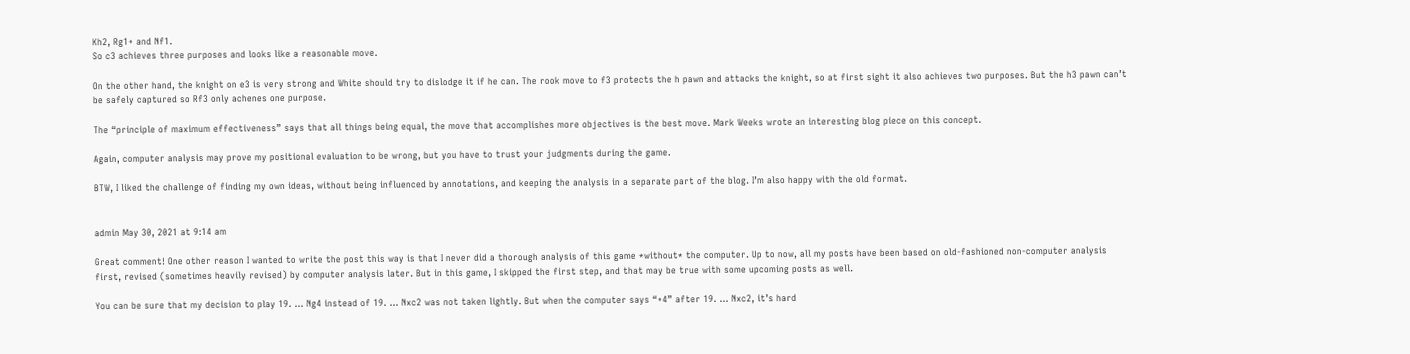Kh2, Rg1+ and Nf1.
So c3 achieves three purposes and looks like a reasonable move.

On the other hand, the knight on e3 is very strong and White should try to dislodge it if he can. The rook move to f3 protects the h pawn and attacks the knight, so at first sight it also achieves two purposes. But the h3 pawn can’t be safely captured so Rf3 only achenes one purpose.

The “principle of maximum effectiveness” says that all things being equal, the move that accomplishes more objectives is the best move. Mark Weeks wrote an interesting blog piece on this concept.

Again, computer analysis may prove my positional evaluation to be wrong, but you have to trust your judgments during the game.

BTW, I liked the challenge of finding my own ideas, without being influenced by annotations, and keeping the analysis in a separate part of the blog. I’m also happy with the old format.


admin May 30, 2021 at 9:14 am

Great comment! One other reason I wanted to write the post this way is that I never did a thorough analysis of this game *without* the computer. Up to now, all my posts have been based on old-fashioned non-computer analysis first, revised (sometimes heavily revised) by computer analysis later. But in this game, I skipped the first step, and that may be true with some upcoming posts as well.

You can be sure that my decision to play 19. … Ng4 instead of 19. … Nxc2 was not taken lightly. But when the computer says “+4” after 19. … Nxc2, it’s hard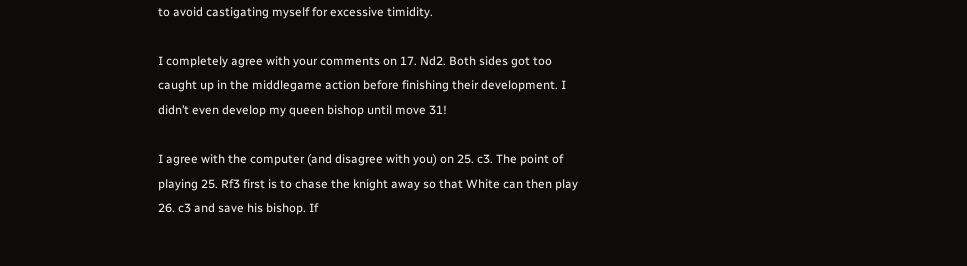to avoid castigating myself for excessive timidity.

I completely agree with your comments on 17. Nd2. Both sides got too caught up in the middlegame action before finishing their development. I didn’t even develop my queen bishop until move 31!

I agree with the computer (and disagree with you) on 25. c3. The point of playing 25. Rf3 first is to chase the knight away so that White can then play 26. c3 and save his bishop. If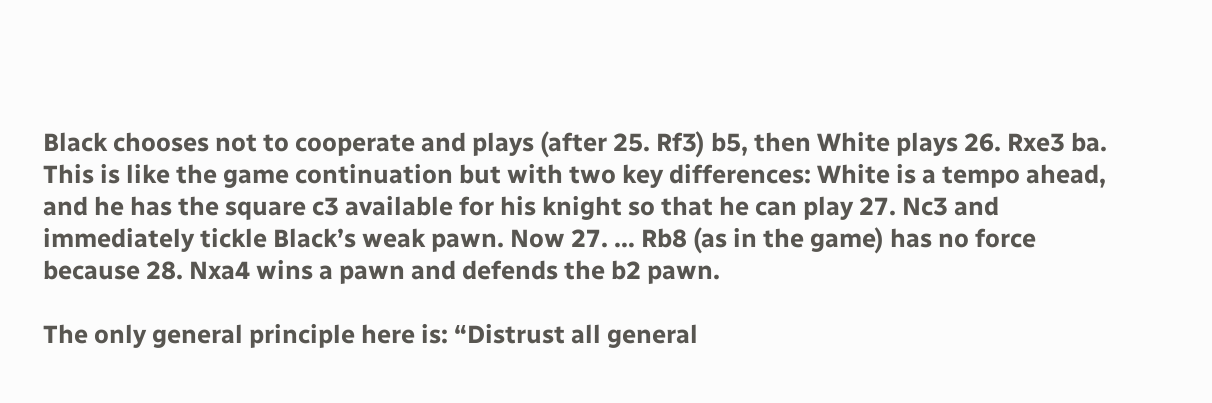Black chooses not to cooperate and plays (after 25. Rf3) b5, then White plays 26. Rxe3 ba. This is like the game continuation but with two key differences: White is a tempo ahead, and he has the square c3 available for his knight so that he can play 27. Nc3 and immediately tickle Black’s weak pawn. Now 27. … Rb8 (as in the game) has no force because 28. Nxa4 wins a pawn and defends the b2 pawn.

The only general principle here is: “Distrust all general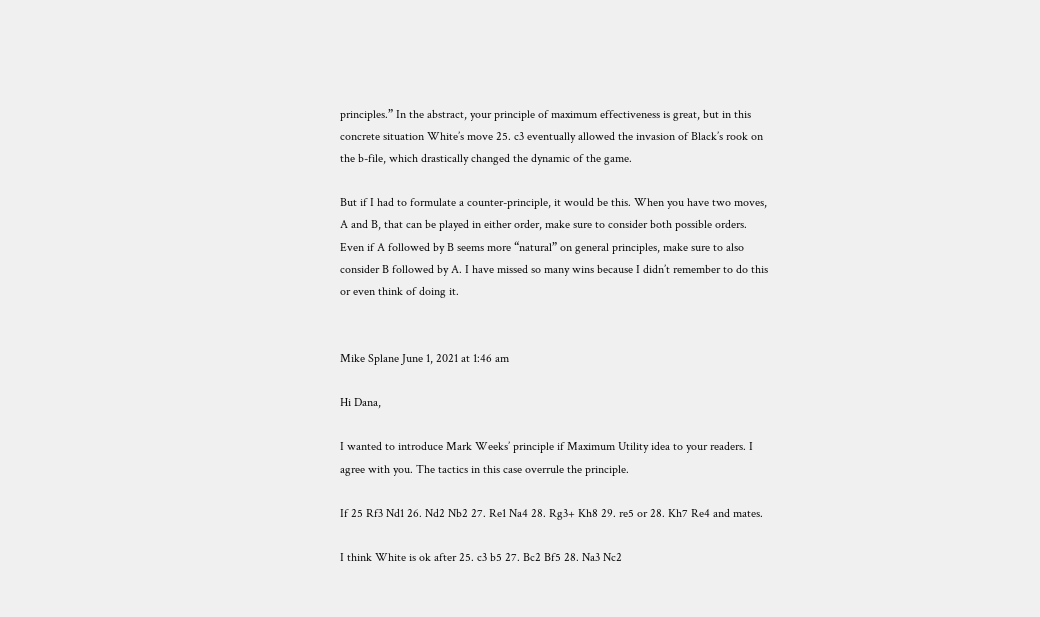principles.” In the abstract, your principle of maximum effectiveness is great, but in this concrete situation White’s move 25. c3 eventually allowed the invasion of Black’s rook on the b-file, which drastically changed the dynamic of the game.

But if I had to formulate a counter-principle, it would be this. When you have two moves, A and B, that can be played in either order, make sure to consider both possible orders. Even if A followed by B seems more “natural” on general principles, make sure to also consider B followed by A. I have missed so many wins because I didn’t remember to do this or even think of doing it.


Mike Splane June 1, 2021 at 1:46 am

Hi Dana,

I wanted to introduce Mark Weeks’ principle if Maximum Utility idea to your readers. I agree with you. The tactics in this case overrule the principle.

If 25 Rf3 Nd1 26. Nd2 Nb2 27. Re1 Na4 28. Rg3+ Kh8 29. re5 or 28. Kh7 Re4 and mates.

I think White is ok after 25. c3 b5 27. Bc2 Bf5 28. Na3 Nc2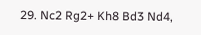29. Nc2 Rg2+ Kh8 Bd3 Nd4,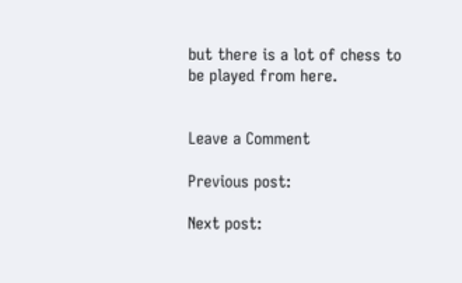but there is a lot of chess to be played from here.


Leave a Comment

Previous post:

Next post: